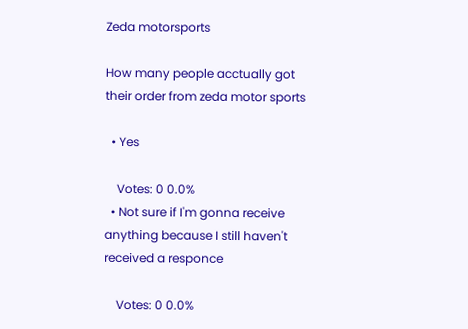Zeda motorsports

How many people acctually got their order from zeda motor sports

  • Yes

    Votes: 0 0.0%
  • Not sure if I'm gonna receive anything because I still haven't received a responce

    Votes: 0 0.0%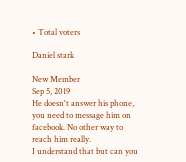• Total voters

Daniel stark

New Member
Sep 5, 2019
He doesn't answer his phone, you need to message him on facebook. No other way to reach him really.
I understand that but can you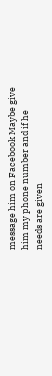message him on Facebook Maybe give him my phone number and if he needs are given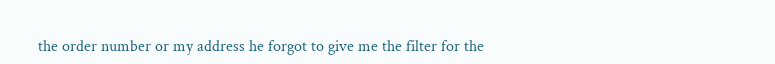the order number or my address he forgot to give me the filter for the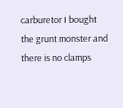carburetor I bought the grunt monster and there is no clamps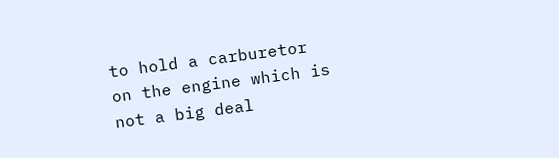to hold a carburetor on the engine which is not a big deal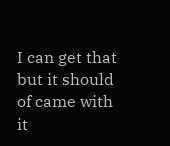I can get that but it should of came with it